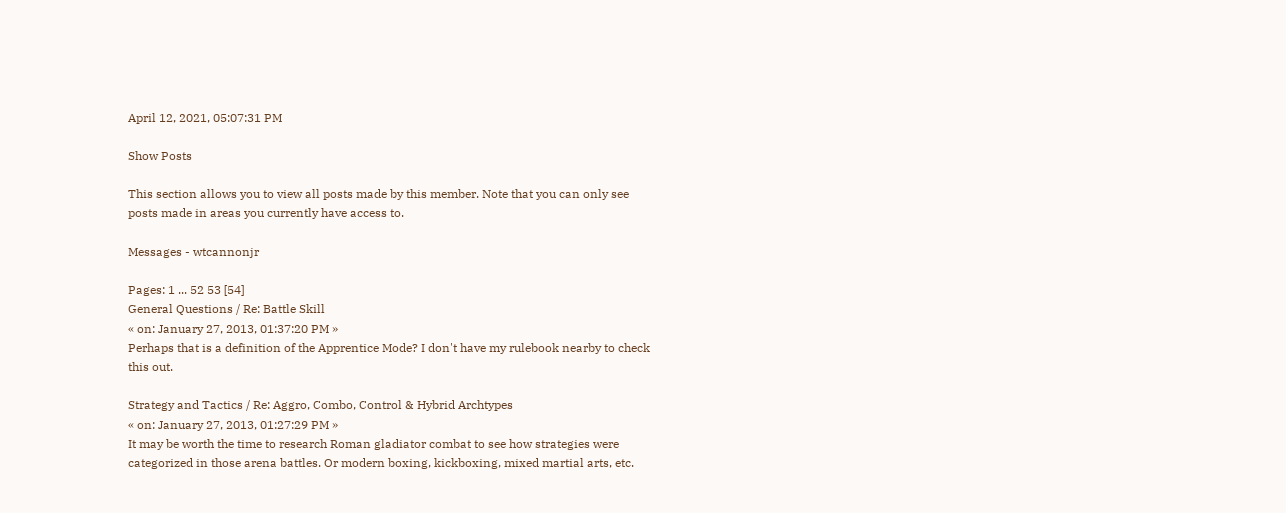April 12, 2021, 05:07:31 PM

Show Posts

This section allows you to view all posts made by this member. Note that you can only see posts made in areas you currently have access to.

Messages - wtcannonjr

Pages: 1 ... 52 53 [54]
General Questions / Re: Battle Skill
« on: January 27, 2013, 01:37:20 PM »
Perhaps that is a definition of the Apprentice Mode? I don't have my rulebook nearby to check this out.

Strategy and Tactics / Re: Aggro, Combo, Control & Hybrid Archtypes
« on: January 27, 2013, 01:27:29 PM »
It may be worth the time to research Roman gladiator combat to see how strategies were categorized in those arena battles. Or modern boxing, kickboxing, mixed martial arts, etc.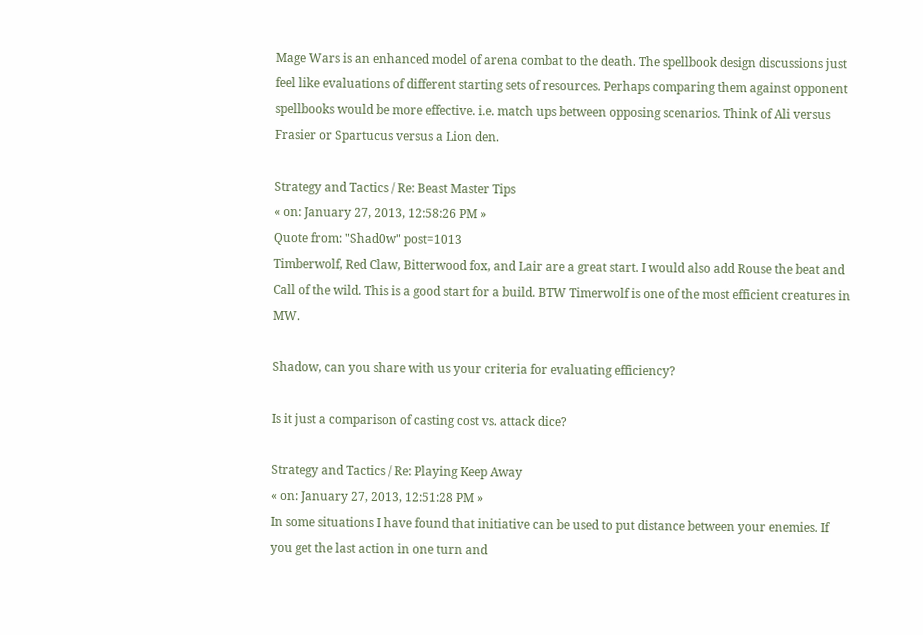Mage Wars is an enhanced model of arena combat to the death. The spellbook design discussions just feel like evaluations of different starting sets of resources. Perhaps comparing them against opponent spellbooks would be more effective. i.e. match ups between opposing scenarios. Think of Ali versus Frasier or Spartucus versus a Lion den.

Strategy and Tactics / Re: Beast Master Tips
« on: January 27, 2013, 12:58:26 PM »
Quote from: "Shad0w" post=1013
Timberwolf, Red Claw, Bitterwood fox, and Lair are a great start. I would also add Rouse the beat and Call of the wild. This is a good start for a build. BTW Timerwolf is one of the most efficient creatures in MW.

Shadow, can you share with us your criteria for evaluating efficiency?

Is it just a comparison of casting cost vs. attack dice?

Strategy and Tactics / Re: Playing Keep Away
« on: January 27, 2013, 12:51:28 PM »
In some situations I have found that initiative can be used to put distance between your enemies. If you get the last action in one turn and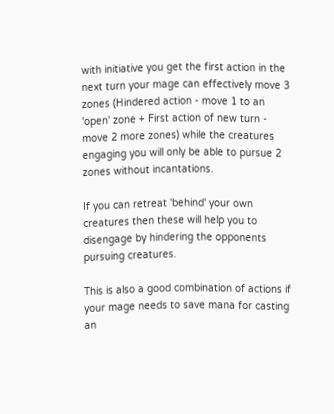with initiative you get the first action in the next turn your mage can effectively move 3 zones (Hindered action - move 1 to an 'open' zone + First action of new turn - move 2 more zones) while the creatures engaging you will only be able to pursue 2 zones without incantations.

If you can retreat 'behind' your own creatures then these will help you to disengage by hindering the opponents pursuing creatures.

This is also a good combination of actions if your mage needs to save mana for casting an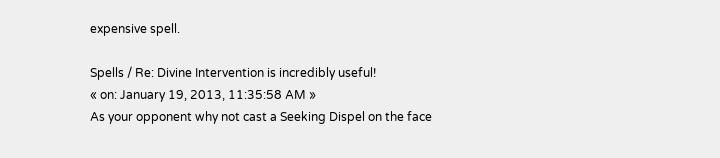expensive spell.

Spells / Re: Divine Intervention is incredibly useful!
« on: January 19, 2013, 11:35:58 AM »
As your opponent why not cast a Seeking Dispel on the face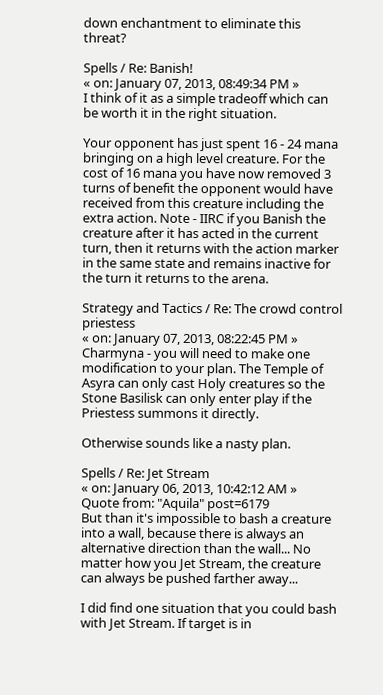down enchantment to eliminate this threat?

Spells / Re: Banish!
« on: January 07, 2013, 08:49:34 PM »
I think of it as a simple tradeoff which can be worth it in the right situation.

Your opponent has just spent 16 - 24 mana bringing on a high level creature. For the cost of 16 mana you have now removed 3 turns of benefit the opponent would have received from this creature including the extra action. Note - IIRC if you Banish the creature after it has acted in the current turn, then it returns with the action marker in the same state and remains inactive for the turn it returns to the arena.

Strategy and Tactics / Re: The crowd control priestess
« on: January 07, 2013, 08:22:45 PM »
Charmyna - you will need to make one modification to your plan. The Temple of Asyra can only cast Holy creatures so the Stone Basilisk can only enter play if the Priestess summons it directly.

Otherwise sounds like a nasty plan.

Spells / Re: Jet Stream
« on: January 06, 2013, 10:42:12 AM »
Quote from: "Aquila" post=6179
But than it's impossible to bash a creature into a wall, because there is always an alternative direction than the wall... No matter how you Jet Stream, the creature can always be pushed farther away...

I did find one situation that you could bash with Jet Stream. If target is in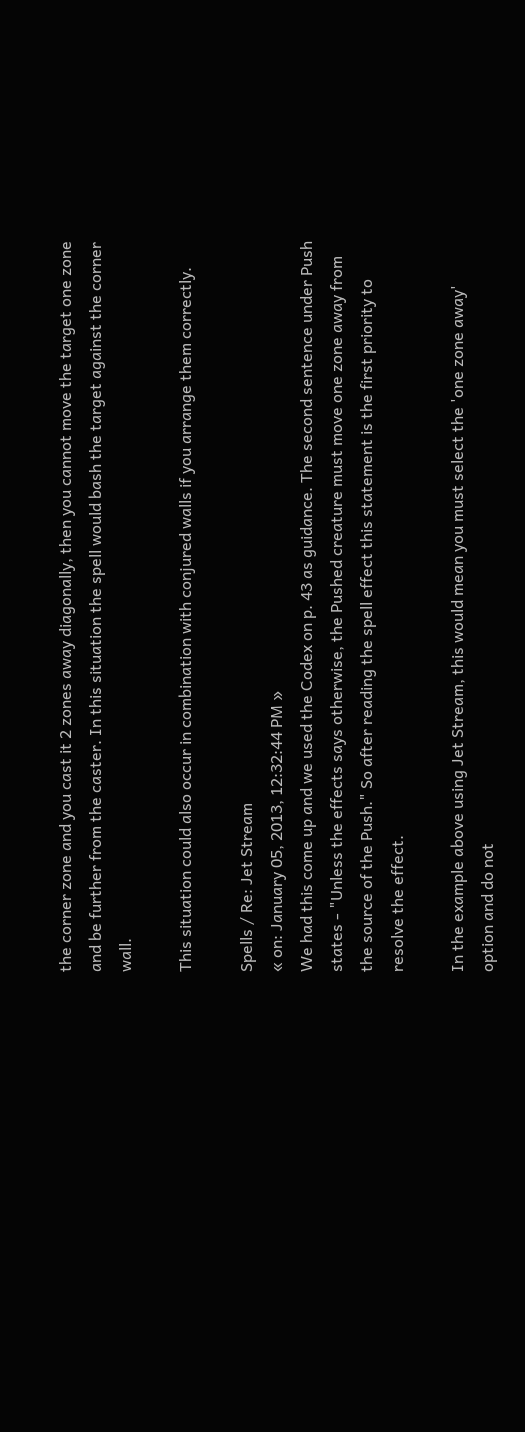the corner zone and you cast it 2 zones away diagonally, then you cannot move the target one zone and be further from the caster. In this situation the spell would bash the target against the corner wall.

This situation could also occur in combination with conjured walls if you arrange them correctly.

Spells / Re: Jet Stream
« on: January 05, 2013, 12:32:44 PM »
We had this come up and we used the Codex on p. 43 as guidance. The second sentence under Push states - "Unless the effects says otherwise, the Pushed creature must move one zone away from the source of the Push." So after reading the spell effect this statement is the first priority to resolve the effect.

In the example above using Jet Stream, this would mean you must select the 'one zone away' option and do not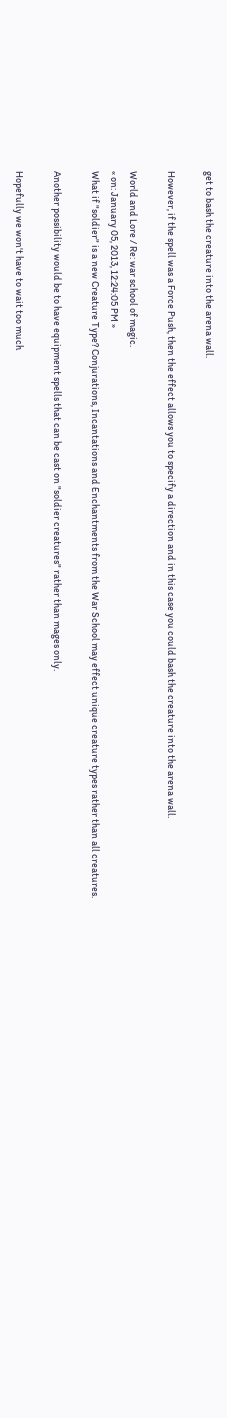get to bash the creature into the arena wall.

However, if the spell was a Force Push, then the effect allows you to specify a direction and in this case you could bash the creature into the arena wall.

World and Lore / Re: war school of magic.
« on: January 05, 2013, 12:24:05 PM »
What if "soldier" is a new Creature Type? Conjurations, Incantations and Enchantments from the War School may effect unique creature types rather than all creatures.

Another possibility would be to have equipment spells that can be cast on "soldier creatures" rather than mages only.

Hopefully we won't have to wait too much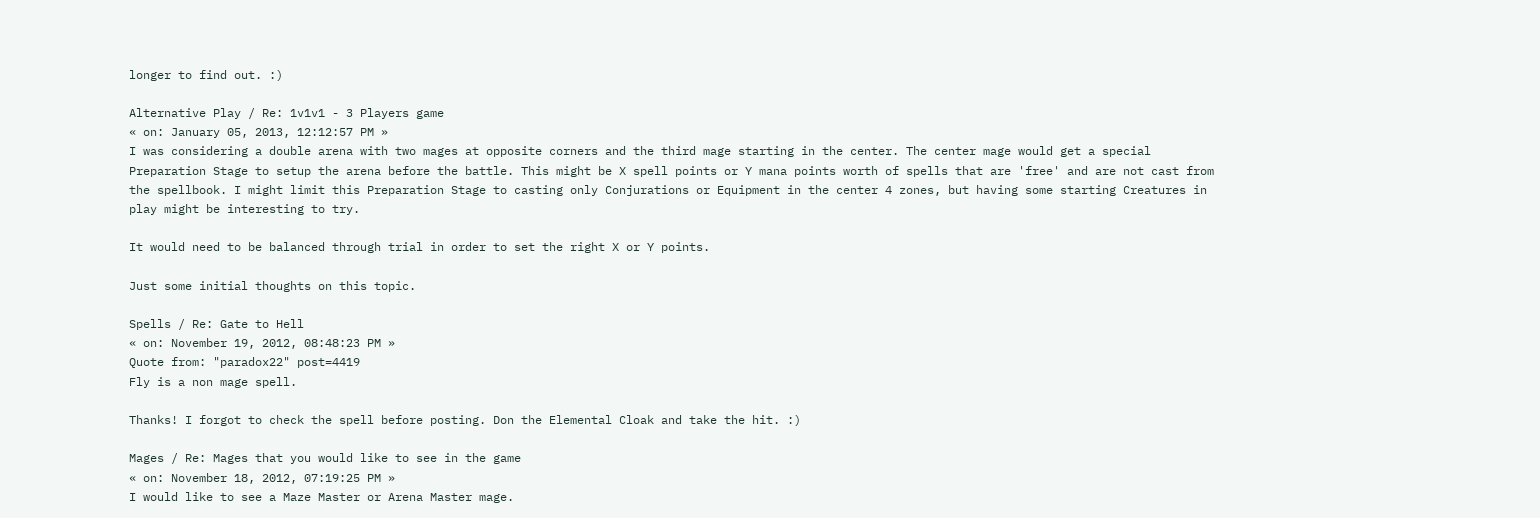longer to find out. :)

Alternative Play / Re: 1v1v1 - 3 Players game
« on: January 05, 2013, 12:12:57 PM »
I was considering a double arena with two mages at opposite corners and the third mage starting in the center. The center mage would get a special Preparation Stage to setup the arena before the battle. This might be X spell points or Y mana points worth of spells that are 'free' and are not cast from the spellbook. I might limit this Preparation Stage to casting only Conjurations or Equipment in the center 4 zones, but having some starting Creatures in play might be interesting to try.

It would need to be balanced through trial in order to set the right X or Y points.

Just some initial thoughts on this topic.

Spells / Re: Gate to Hell
« on: November 19, 2012, 08:48:23 PM »
Quote from: "paradox22" post=4419
Fly is a non mage spell.

Thanks! I forgot to check the spell before posting. Don the Elemental Cloak and take the hit. :)

Mages / Re: Mages that you would like to see in the game
« on: November 18, 2012, 07:19:25 PM »
I would like to see a Maze Master or Arena Master mage.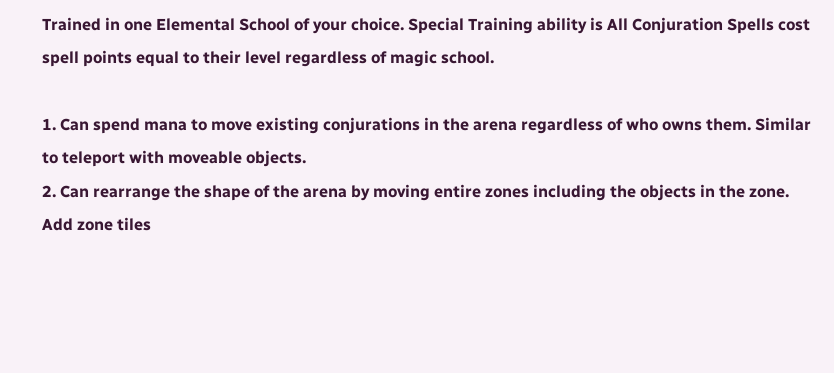Trained in one Elemental School of your choice. Special Training ability is All Conjuration Spells cost spell points equal to their level regardless of magic school.

1. Can spend mana to move existing conjurations in the arena regardless of who owns them. Similar to teleport with moveable objects.
2. Can rearrange the shape of the arena by moving entire zones including the objects in the zone. Add zone tiles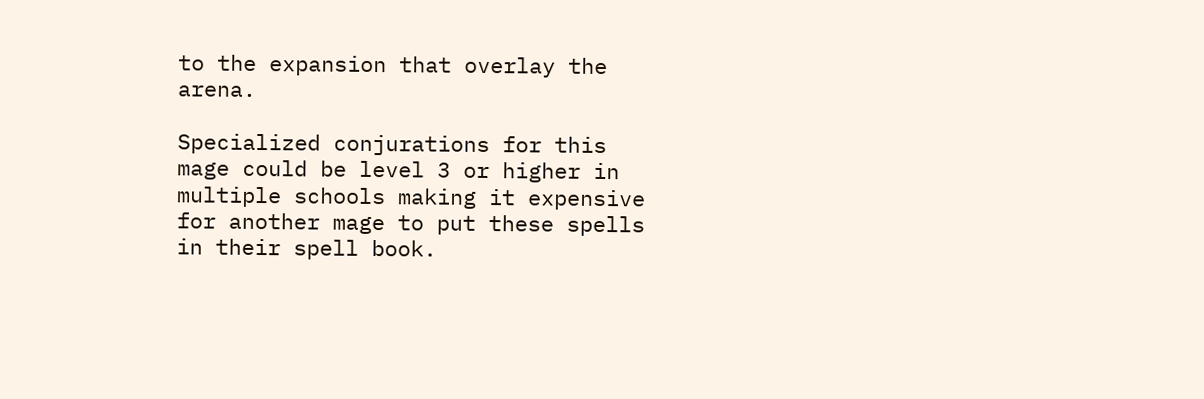to the expansion that overlay the arena.

Specialized conjurations for this mage could be level 3 or higher in multiple schools making it expensive for another mage to put these spells in their spell book.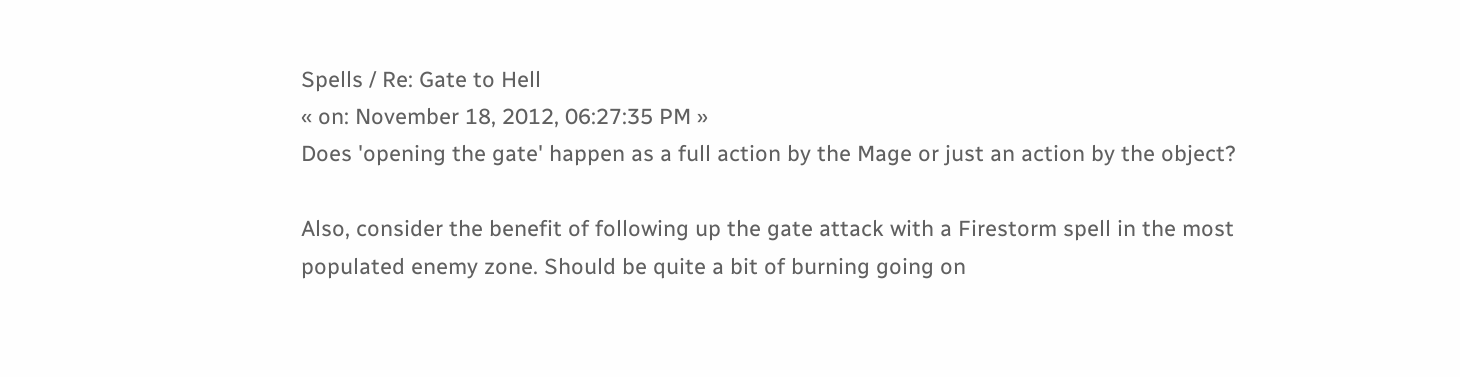Spells / Re: Gate to Hell
« on: November 18, 2012, 06:27:35 PM »
Does 'opening the gate' happen as a full action by the Mage or just an action by the object?

Also, consider the benefit of following up the gate attack with a Firestorm spell in the most populated enemy zone. Should be quite a bit of burning going on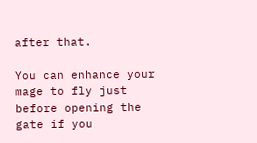after that.

You can enhance your mage to fly just before opening the gate if you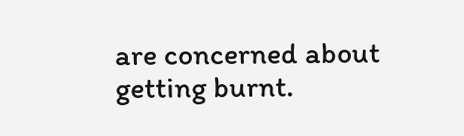are concerned about getting burnt.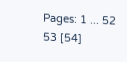Pages: 1 ... 52 53 [54]